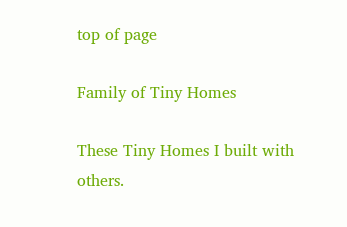top of page

Family of Tiny Homes

These Tiny Homes I built with others.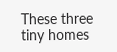These three tiny homes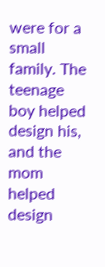were for a small family. The teenage boy helped design his, and the mom helped design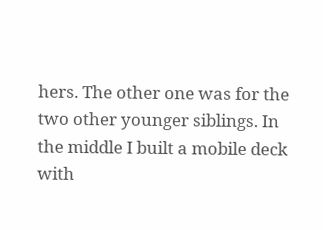hers. The other one was for the two other younger siblings. In the middle I built a mobile deck with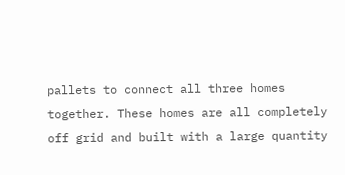pallets to connect all three homes together. These homes are all completely off grid and built with a large quantity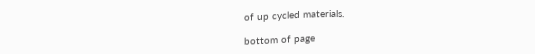of up cycled materials.

bottom of page